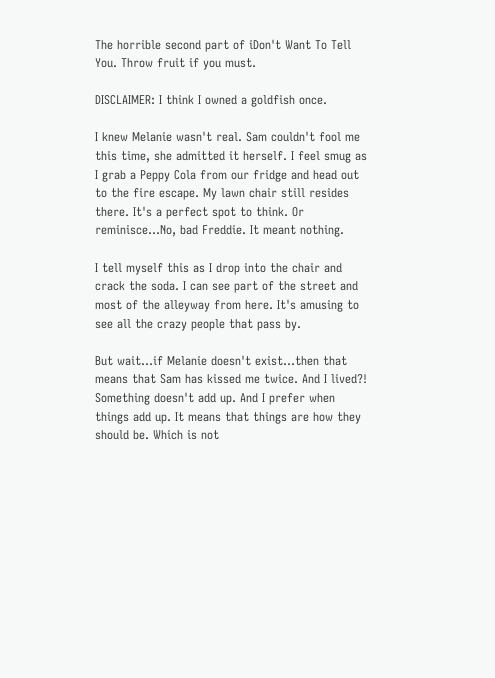The horrible second part of iDon't Want To Tell You. Throw fruit if you must.

DISCLAIMER: I think I owned a goldfish once.

I knew Melanie wasn't real. Sam couldn't fool me this time, she admitted it herself. I feel smug as I grab a Peppy Cola from our fridge and head out to the fire escape. My lawn chair still resides there. It's a perfect spot to think. Or reminisce…No, bad Freddie. It meant nothing.

I tell myself this as I drop into the chair and crack the soda. I can see part of the street and most of the alleyway from here. It's amusing to see all the crazy people that pass by.

But wait…if Melanie doesn't exist…then that means that Sam has kissed me twice. And I lived?! Something doesn't add up. And I prefer when things add up. It means that things are how they should be. Which is not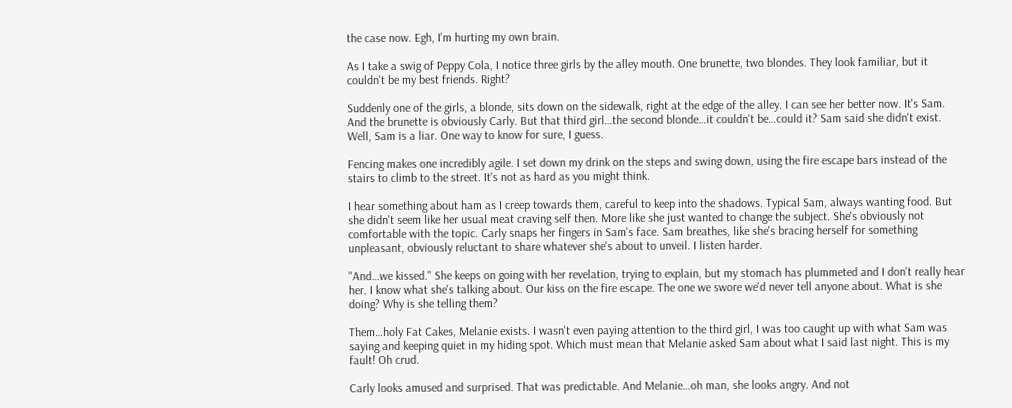the case now. Egh, I'm hurting my own brain.

As I take a swig of Peppy Cola, I notice three girls by the alley mouth. One brunette, two blondes. They look familiar, but it couldn't be my best friends. Right?

Suddenly one of the girls, a blonde, sits down on the sidewalk, right at the edge of the alley. I can see her better now. It's Sam. And the brunette is obviously Carly. But that third girl…the second blonde…it couldn't be…could it? Sam said she didn't exist. Well, Sam is a liar. One way to know for sure, I guess.

Fencing makes one incredibly agile. I set down my drink on the steps and swing down, using the fire escape bars instead of the stairs to climb to the street. It's not as hard as you might think.

I hear something about ham as I creep towards them, careful to keep into the shadows. Typical Sam, always wanting food. But she didn't seem like her usual meat craving self then. More like she just wanted to change the subject. She's obviously not comfortable with the topic. Carly snaps her fingers in Sam's face. Sam breathes, like she's bracing herself for something unpleasant, obviously reluctant to share whatever she's about to unveil. I listen harder.

"And…we kissed." She keeps on going with her revelation, trying to explain, but my stomach has plummeted and I don't really hear her. I know what she's talking about. Our kiss on the fire escape. The one we swore we'd never tell anyone about. What is she doing? Why is she telling them?

Them…holy Fat Cakes, Melanie exists. I wasn't even paying attention to the third girl, I was too caught up with what Sam was saying and keeping quiet in my hiding spot. Which must mean that Melanie asked Sam about what I said last night. This is my fault! Oh crud.

Carly looks amused and surprised. That was predictable. And Melanie…oh man, she looks angry. And not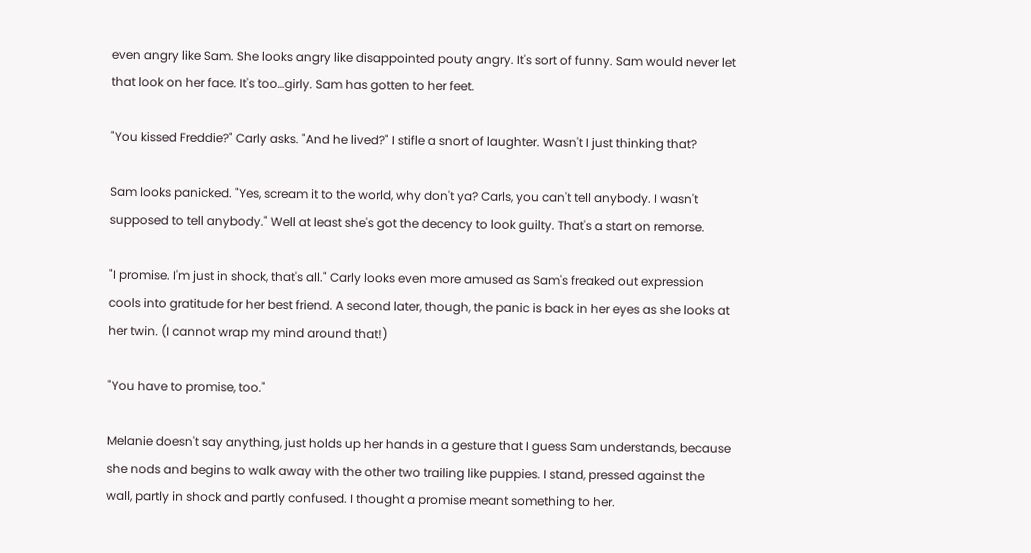even angry like Sam. She looks angry like disappointed pouty angry. It's sort of funny. Sam would never let that look on her face. It's too…girly. Sam has gotten to her feet.

"You kissed Freddie?" Carly asks. "And he lived?" I stifle a snort of laughter. Wasn't I just thinking that?

Sam looks panicked. "Yes, scream it to the world, why don't ya? Carls, you can't tell anybody. I wasn't supposed to tell anybody." Well at least she's got the decency to look guilty. That's a start on remorse.

"I promise. I'm just in shock, that's all." Carly looks even more amused as Sam's freaked out expression cools into gratitude for her best friend. A second later, though, the panic is back in her eyes as she looks at her twin. (I cannot wrap my mind around that!)

"You have to promise, too."

Melanie doesn't say anything, just holds up her hands in a gesture that I guess Sam understands, because she nods and begins to walk away with the other two trailing like puppies. I stand, pressed against the wall, partly in shock and partly confused. I thought a promise meant something to her.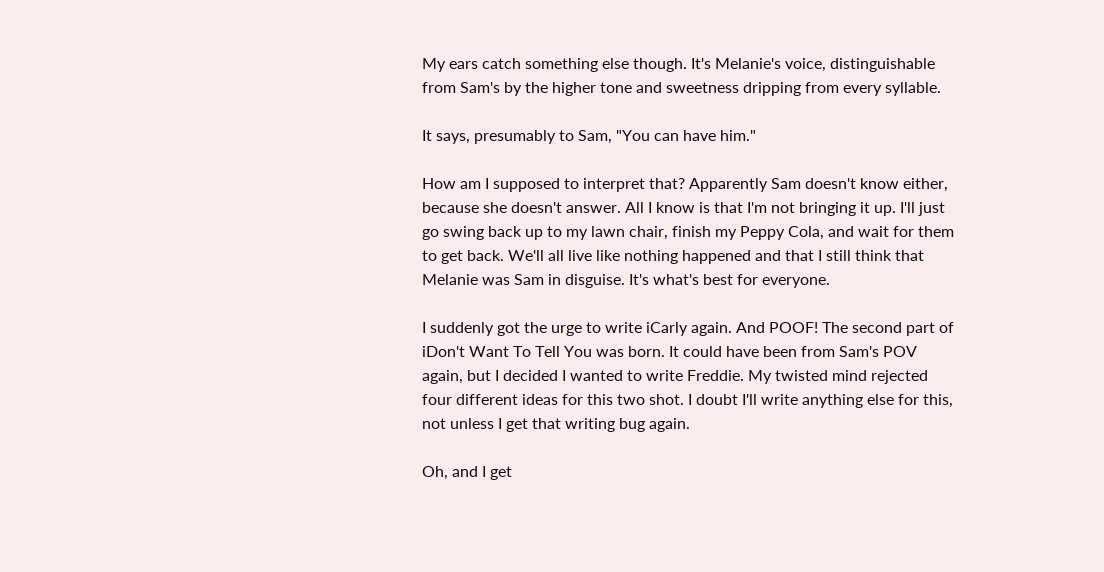My ears catch something else though. It's Melanie's voice, distinguishable from Sam's by the higher tone and sweetness dripping from every syllable.

It says, presumably to Sam, "You can have him."

How am I supposed to interpret that? Apparently Sam doesn't know either, because she doesn't answer. All I know is that I'm not bringing it up. I'll just go swing back up to my lawn chair, finish my Peppy Cola, and wait for them to get back. We'll all live like nothing happened and that I still think that Melanie was Sam in disguise. It's what's best for everyone.

I suddenly got the urge to write iCarly again. And POOF! The second part of iDon't Want To Tell You was born. It could have been from Sam's POV again, but I decided I wanted to write Freddie. My twisted mind rejected four different ideas for this two shot. I doubt I'll write anything else for this, not unless I get that writing bug again.

Oh, and I get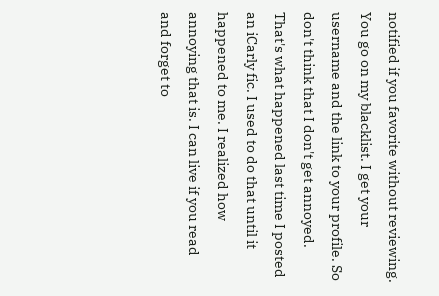notified if you favorite without reviewing. You go on my blacklist. I get your username and the link to your profile. So don't think that I don't get annoyed. That's what happened last time I posted an iCarly fic. I used to do that until it happened to me. I realized how annoying that is. I can live if you read and forget to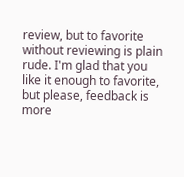review, but to favorite without reviewing is plain rude. I'm glad that you like it enough to favorite, but please, feedback is more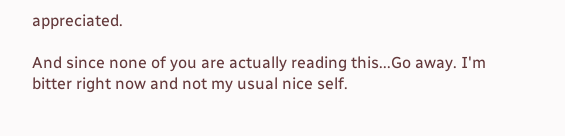appreciated.

And since none of you are actually reading this...Go away. I'm bitter right now and not my usual nice self.